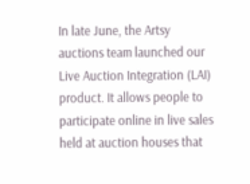In late June, the Artsy auctions team launched our Live Auction Integration (LAI) product. It allows people to participate online in live sales held at auction houses that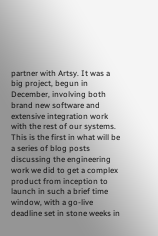partner with Artsy. It was a big project, begun in December, involving both brand new software and extensive integration work with the rest of our systems. This is the first in what will be a series of blog posts discussing the engineering work we did to get a complex product from inception to launch in such a brief time window, with a go-live deadline set in stone weeks in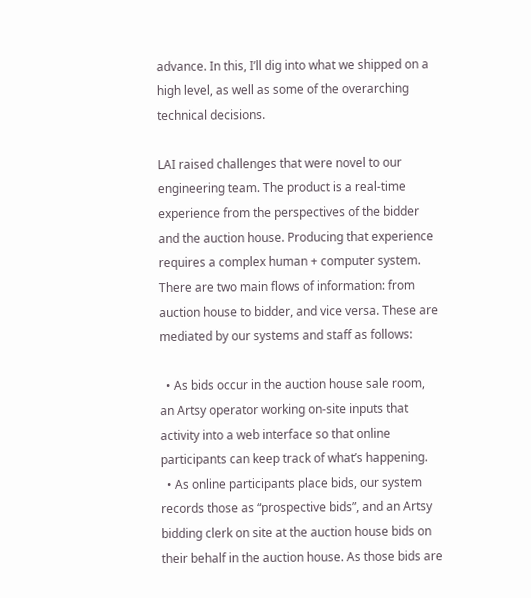advance. In this, I’ll dig into what we shipped on a high level, as well as some of the overarching technical decisions.

LAI raised challenges that were novel to our engineering team. The product is a real-time experience from the perspectives of the bidder and the auction house. Producing that experience requires a complex human + computer system. There are two main flows of information: from auction house to bidder, and vice versa. These are mediated by our systems and staff as follows:

  • As bids occur in the auction house sale room, an Artsy operator working on-site inputs that activity into a web interface so that online participants can keep track of what’s happening.
  • As online participants place bids, our system records those as “prospective bids”, and an Artsy bidding clerk on site at the auction house bids on their behalf in the auction house. As those bids are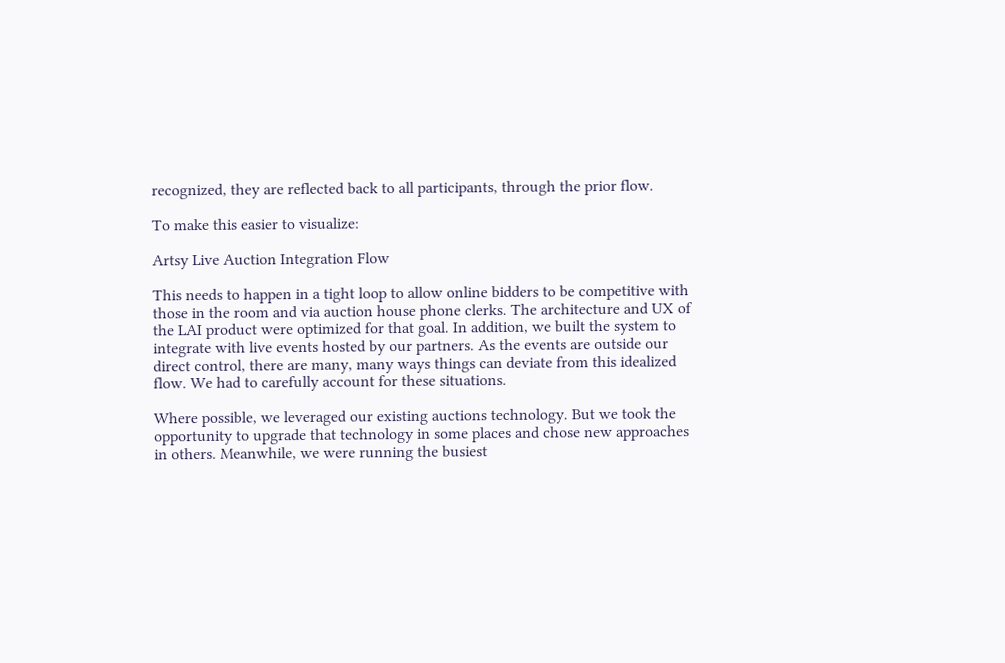recognized, they are reflected back to all participants, through the prior flow.

To make this easier to visualize:

Artsy Live Auction Integration Flow

This needs to happen in a tight loop to allow online bidders to be competitive with those in the room and via auction house phone clerks. The architecture and UX of the LAI product were optimized for that goal. In addition, we built the system to integrate with live events hosted by our partners. As the events are outside our direct control, there are many, many ways things can deviate from this idealized flow. We had to carefully account for these situations.

Where possible, we leveraged our existing auctions technology. But we took the opportunity to upgrade that technology in some places and chose new approaches in others. Meanwhile, we were running the busiest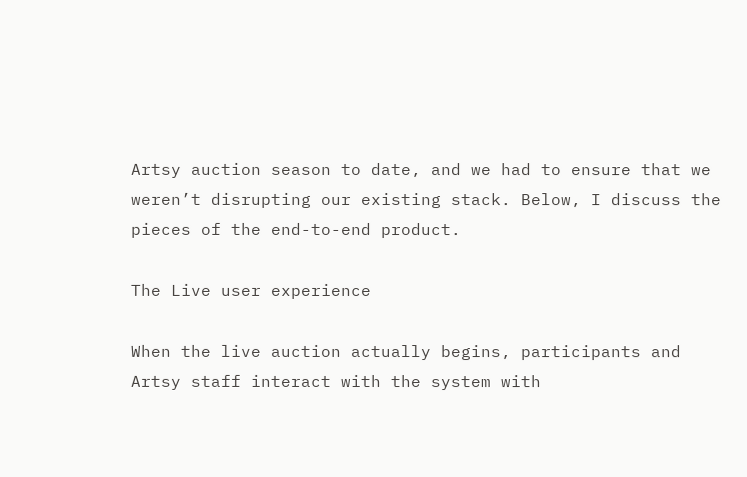Artsy auction season to date, and we had to ensure that we weren’t disrupting our existing stack. Below, I discuss the pieces of the end-to-end product.

The Live user experience

When the live auction actually begins, participants and Artsy staff interact with the system with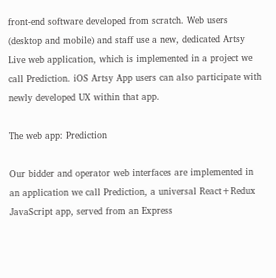front-end software developed from scratch. Web users (desktop and mobile) and staff use a new, dedicated Artsy Live web application, which is implemented in a project we call Prediction. iOS Artsy App users can also participate with newly developed UX within that app.

The web app: Prediction

Our bidder and operator web interfaces are implemented in an application we call Prediction, a universal React+Redux JavaScript app, served from an Express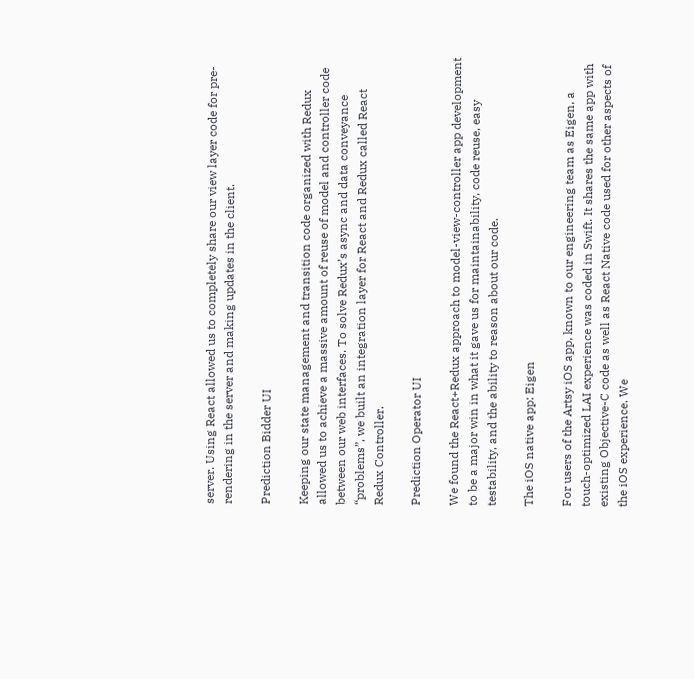server. Using React allowed us to completely share our view layer code for pre-rendering in the server and making updates in the client.

Prediction Bidder UI

Keeping our state management and transition code organized with Redux allowed us to achieve a massive amount of reuse of model and controller code between our web interfaces. To solve Redux’s async and data conveyance “problems”, we built an integration layer for React and Redux called React Redux Controller.

Prediction Operator UI

We found the React+Redux approach to model-view-controller app development to be a major win in what it gave us for maintainability, code reuse, easy testability, and the ability to reason about our code.

The iOS native app: Eigen

For users of the Artsy iOS app, known to our engineering team as Eigen, a touch-optimized LAI experience was coded in Swift. It shares the same app with existing Objective-C code as well as React Native code used for other aspects of the iOS experience. We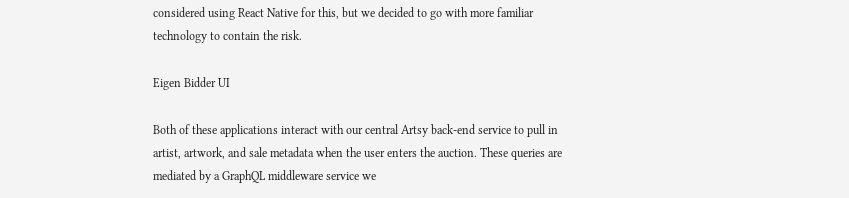considered using React Native for this, but we decided to go with more familiar technology to contain the risk.

Eigen Bidder UI

Both of these applications interact with our central Artsy back-end service to pull in artist, artwork, and sale metadata when the user enters the auction. These queries are mediated by a GraphQL middleware service we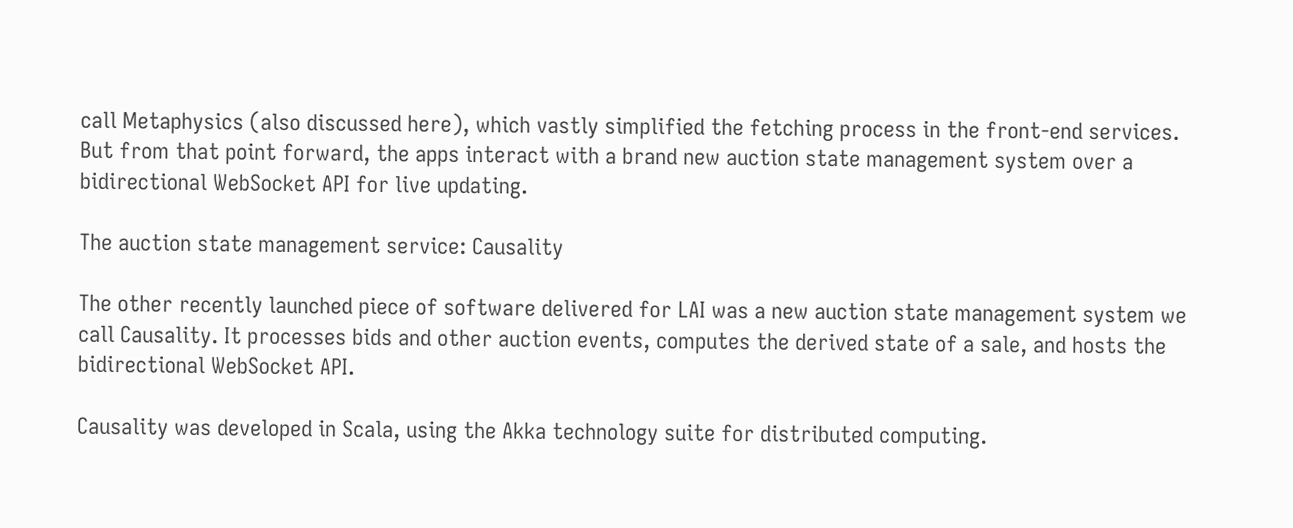call Metaphysics (also discussed here), which vastly simplified the fetching process in the front-end services. But from that point forward, the apps interact with a brand new auction state management system over a bidirectional WebSocket API for live updating.

The auction state management service: Causality

The other recently launched piece of software delivered for LAI was a new auction state management system we call Causality. It processes bids and other auction events, computes the derived state of a sale, and hosts the bidirectional WebSocket API.

Causality was developed in Scala, using the Akka technology suite for distributed computing.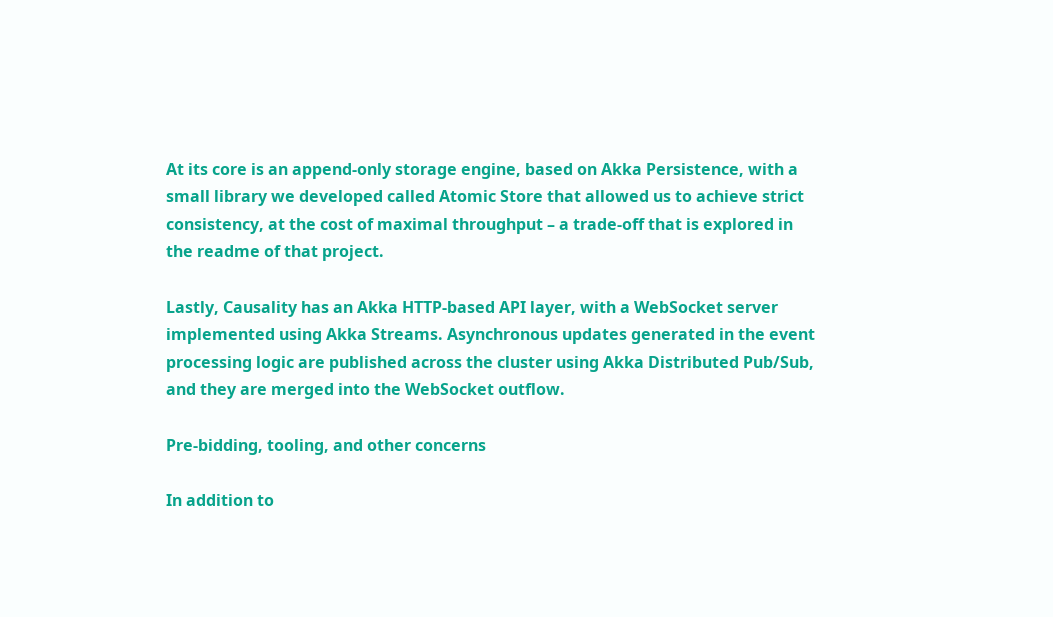At its core is an append-only storage engine, based on Akka Persistence, with a small library we developed called Atomic Store that allowed us to achieve strict consistency, at the cost of maximal throughput – a trade-off that is explored in the readme of that project.

Lastly, Causality has an Akka HTTP-based API layer, with a WebSocket server implemented using Akka Streams. Asynchronous updates generated in the event processing logic are published across the cluster using Akka Distributed Pub/Sub, and they are merged into the WebSocket outflow.

Pre-bidding, tooling, and other concerns

In addition to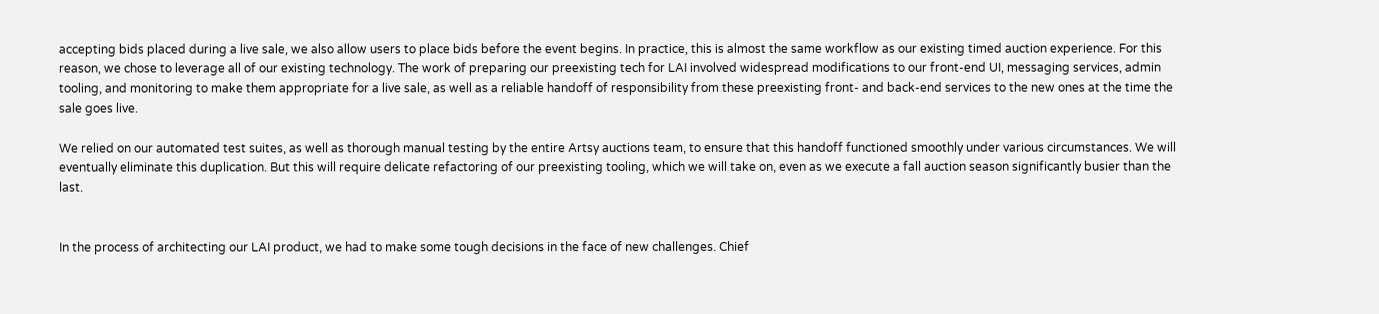accepting bids placed during a live sale, we also allow users to place bids before the event begins. In practice, this is almost the same workflow as our existing timed auction experience. For this reason, we chose to leverage all of our existing technology. The work of preparing our preexisting tech for LAI involved widespread modifications to our front-end UI, messaging services, admin tooling, and monitoring to make them appropriate for a live sale, as well as a reliable handoff of responsibility from these preexisting front- and back-end services to the new ones at the time the sale goes live.

We relied on our automated test suites, as well as thorough manual testing by the entire Artsy auctions team, to ensure that this handoff functioned smoothly under various circumstances. We will eventually eliminate this duplication. But this will require delicate refactoring of our preexisting tooling, which we will take on, even as we execute a fall auction season significantly busier than the last.


In the process of architecting our LAI product, we had to make some tough decisions in the face of new challenges. Chief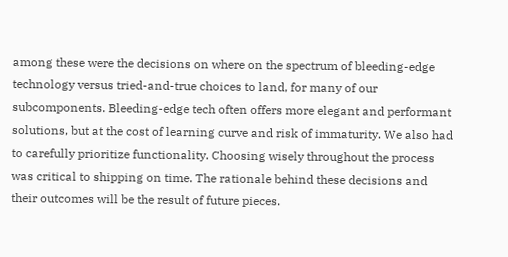among these were the decisions on where on the spectrum of bleeding-edge technology versus tried-and-true choices to land, for many of our subcomponents. Bleeding-edge tech often offers more elegant and performant solutions, but at the cost of learning curve and risk of immaturity. We also had to carefully prioritize functionality. Choosing wisely throughout the process was critical to shipping on time. The rationale behind these decisions and their outcomes will be the result of future pieces.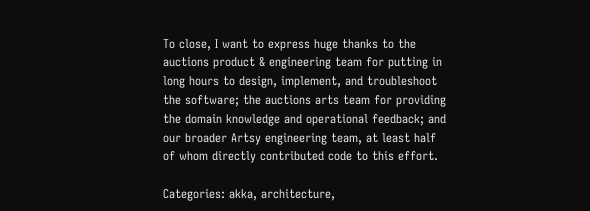To close, I want to express huge thanks to the auctions product & engineering team for putting in long hours to design, implement, and troubleshoot the software; the auctions arts team for providing the domain knowledge and operational feedback; and our broader Artsy engineering team, at least half of whom directly contributed code to this effort.

Categories: akka, architecture,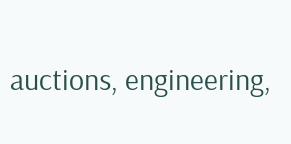auctions, engineering,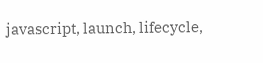javascript, launch, lifecycle,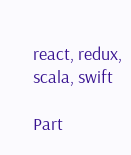react, redux, scala, swift

Part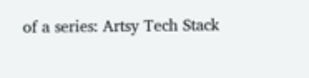of a series: Artsy Tech Stack